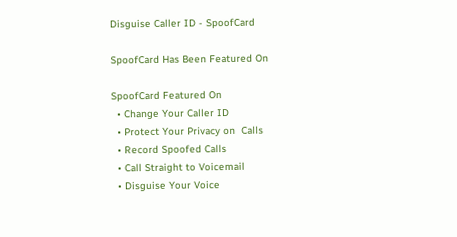Disguise Caller ID - SpoofCard

SpoofCard Has Been Featured On

SpoofCard Featured On
  • Change Your Caller ID
  • Protect Your Privacy on  Calls
  • Record Spoofed Calls
  • Call Straight to Voicemail
  • Disguise Your Voice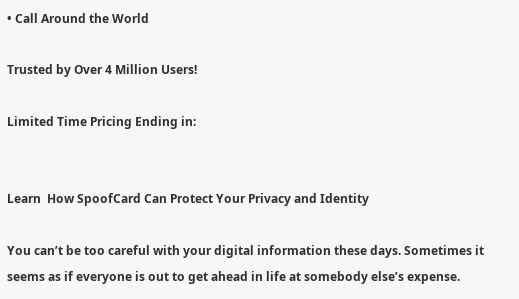• Call Around the World

Trusted by Over 4 Million Users!

Limited Time Pricing Ending in:


Learn  How SpoofCard Can Protect Your Privacy and Identity

You can’t be too careful with your digital information these days. Sometimes it seems as if everyone is out to get ahead in life at somebody else’s expense.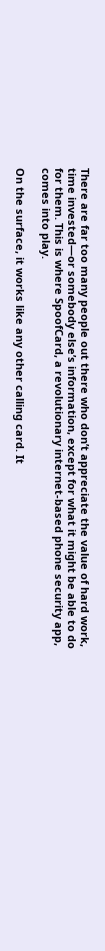There are far too many people out there who don’t appreciate the value of hard work, time invested—or somebody else’s information, except for what it might be able to do for them. This is where SpoofCard, a revolutionary internet-based phone security app, comes into play.

On the surface, it works like any other calling card. It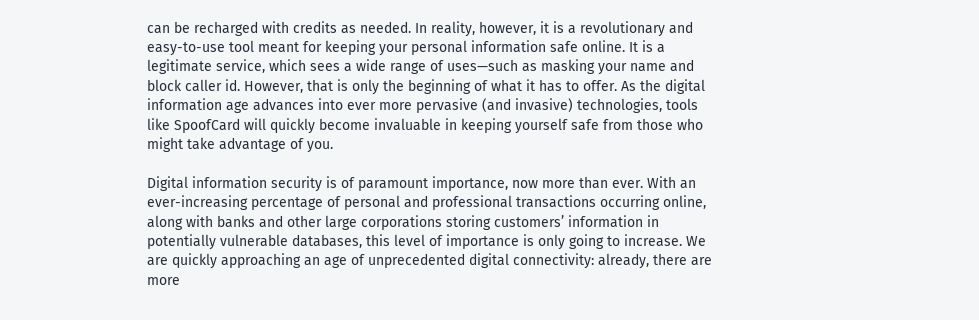can be recharged with credits as needed. In reality, however, it is a revolutionary and easy-to-use tool meant for keeping your personal information safe online. It is a legitimate service, which sees a wide range of uses—such as masking your name and block caller id. However, that is only the beginning of what it has to offer. As the digital information age advances into ever more pervasive (and invasive) technologies, tools like SpoofCard will quickly become invaluable in keeping yourself safe from those who might take advantage of you.

Digital information security is of paramount importance, now more than ever. With an ever-increasing percentage of personal and professional transactions occurring online, along with banks and other large corporations storing customers’ information in potentially vulnerable databases, this level of importance is only going to increase. We are quickly approaching an age of unprecedented digital connectivity: already, there are more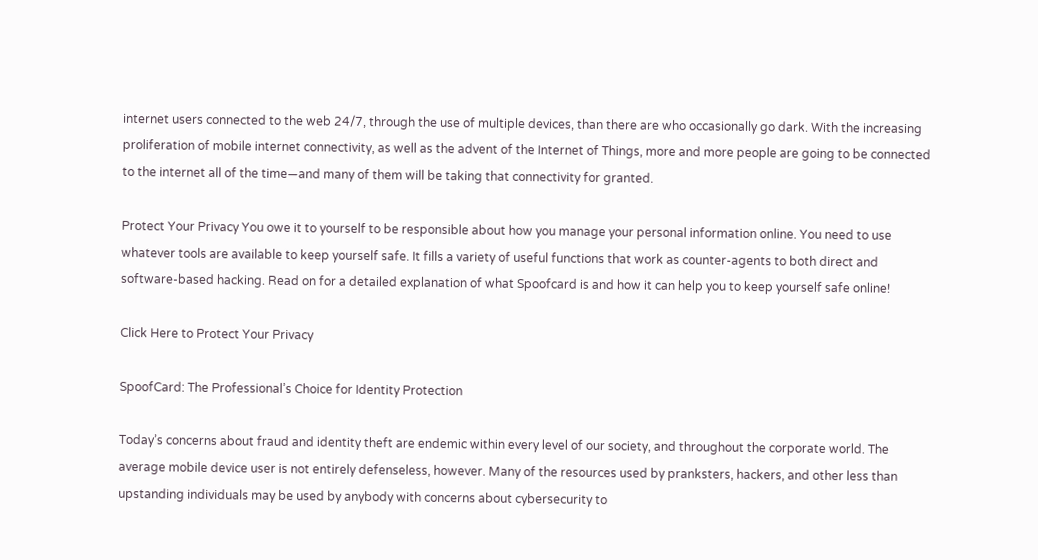internet users connected to the web 24/7, through the use of multiple devices, than there are who occasionally go dark. With the increasing proliferation of mobile internet connectivity, as well as the advent of the Internet of Things, more and more people are going to be connected to the internet all of the time—and many of them will be taking that connectivity for granted.

Protect Your Privacy You owe it to yourself to be responsible about how you manage your personal information online. You need to use whatever tools are available to keep yourself safe. It fills a variety of useful functions that work as counter-agents to both direct and software-based hacking. Read on for a detailed explanation of what Spoofcard is and how it can help you to keep yourself safe online!

Click Here to Protect Your Privacy

SpoofCard: The Professional’s Choice for Identity Protection

Today’s concerns about fraud and identity theft are endemic within every level of our society, and throughout the corporate world. The average mobile device user is not entirely defenseless, however. Many of the resources used by pranksters, hackers, and other less than upstanding individuals may be used by anybody with concerns about cybersecurity to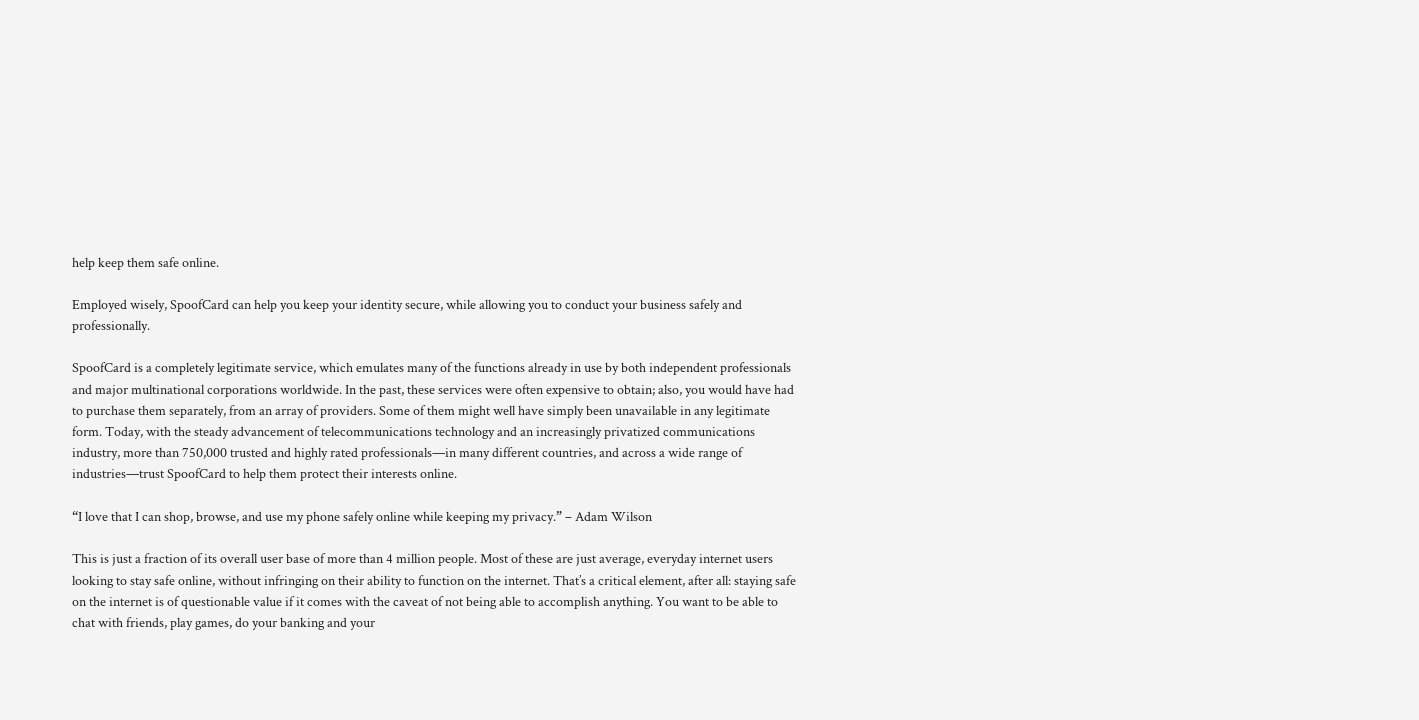help keep them safe online.

Employed wisely, SpoofCard can help you keep your identity secure, while allowing you to conduct your business safely and professionally.

SpoofCard is a completely legitimate service, which emulates many of the functions already in use by both independent professionals and major multinational corporations worldwide. In the past, these services were often expensive to obtain; also, you would have had to purchase them separately, from an array of providers. Some of them might well have simply been unavailable in any legitimate form. Today, with the steady advancement of telecommunications technology and an increasingly privatized communications industry, more than 750,000 trusted and highly rated professionals—in many different countries, and across a wide range of industries—trust SpoofCard to help them protect their interests online.

“I love that I can shop, browse, and use my phone safely online while keeping my privacy.” – Adam Wilson

This is just a fraction of its overall user base of more than 4 million people. Most of these are just average, everyday internet users looking to stay safe online, without infringing on their ability to function on the internet. That’s a critical element, after all: staying safe on the internet is of questionable value if it comes with the caveat of not being able to accomplish anything. You want to be able to chat with friends, play games, do your banking and your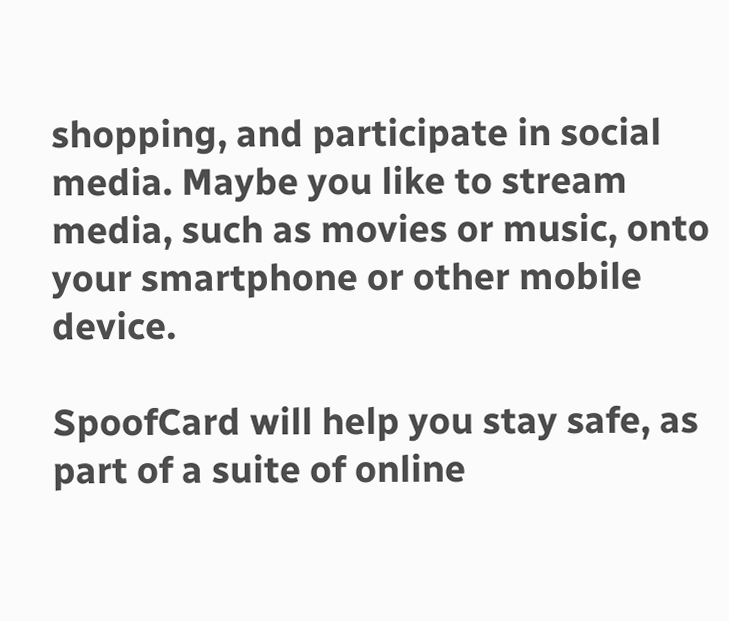shopping, and participate in social media. Maybe you like to stream media, such as movies or music, onto your smartphone or other mobile device.

SpoofCard will help you stay safe, as part of a suite of online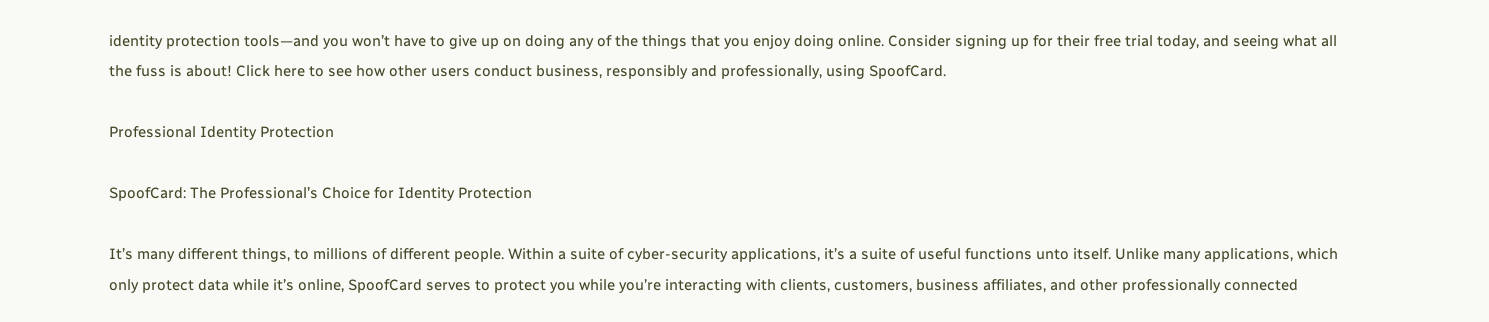identity protection tools—and you won’t have to give up on doing any of the things that you enjoy doing online. Consider signing up for their free trial today, and seeing what all the fuss is about! Click here to see how other users conduct business, responsibly and professionally, using SpoofCard.

Professional Identity Protection

SpoofCard: The Professional’s Choice for Identity Protection

It’s many different things, to millions of different people. Within a suite of cyber-security applications, it’s a suite of useful functions unto itself. Unlike many applications, which only protect data while it’s online, SpoofCard serves to protect you while you’re interacting with clients, customers, business affiliates, and other professionally connected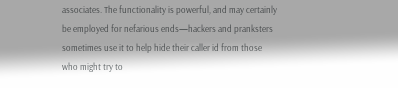associates. The functionality is powerful, and may certainly be employed for nefarious ends—hackers and pranksters sometimes use it to help hide their caller id from those who might try to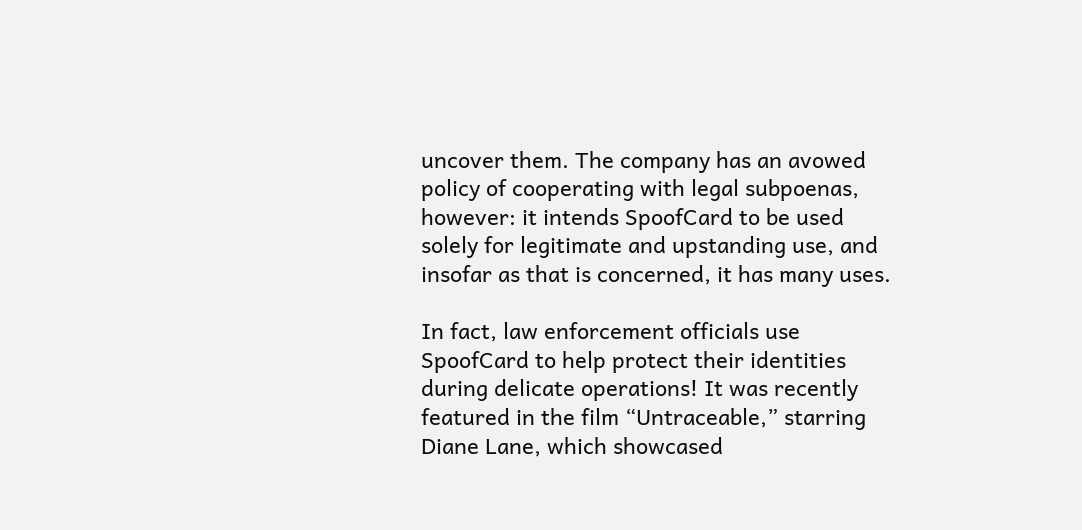uncover them. The company has an avowed policy of cooperating with legal subpoenas, however: it intends SpoofCard to be used solely for legitimate and upstanding use, and insofar as that is concerned, it has many uses.

In fact, law enforcement officials use SpoofCard to help protect their identities during delicate operations! It was recently featured in the film “Untraceable,” starring Diane Lane, which showcased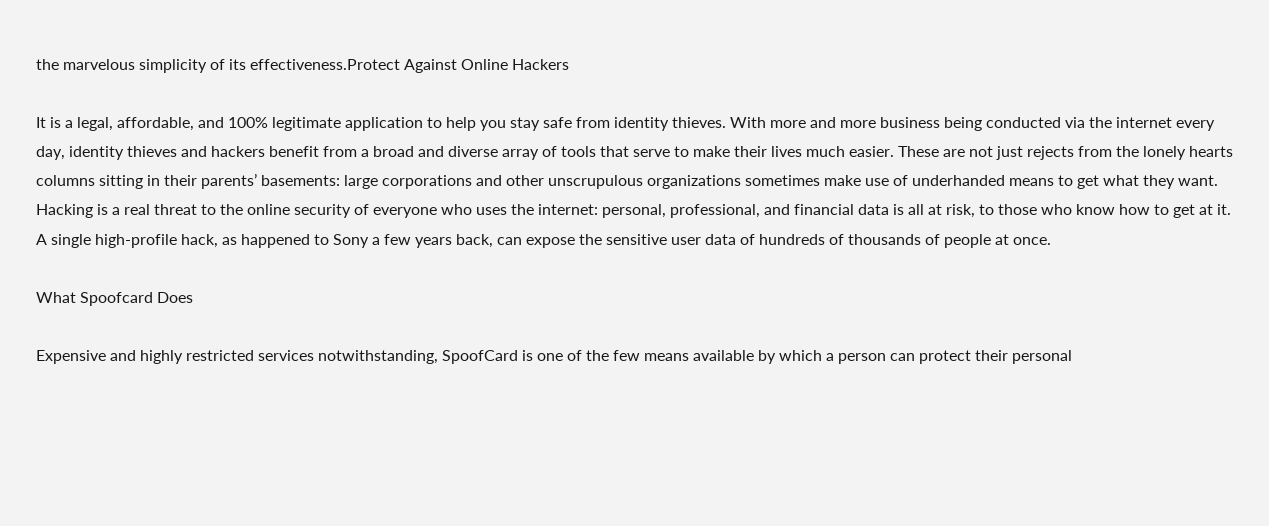the marvelous simplicity of its effectiveness.Protect Against Online Hackers

It is a legal, affordable, and 100% legitimate application to help you stay safe from identity thieves. With more and more business being conducted via the internet every day, identity thieves and hackers benefit from a broad and diverse array of tools that serve to make their lives much easier. These are not just rejects from the lonely hearts columns sitting in their parents’ basements: large corporations and other unscrupulous organizations sometimes make use of underhanded means to get what they want. Hacking is a real threat to the online security of everyone who uses the internet: personal, professional, and financial data is all at risk, to those who know how to get at it. A single high-profile hack, as happened to Sony a few years back, can expose the sensitive user data of hundreds of thousands of people at once.

What Spoofcard Does

Expensive and highly restricted services notwithstanding, SpoofCard is one of the few means available by which a person can protect their personal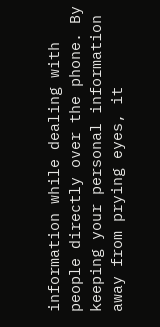information while dealing with people directly over the phone. By keeping your personal information away from prying eyes, it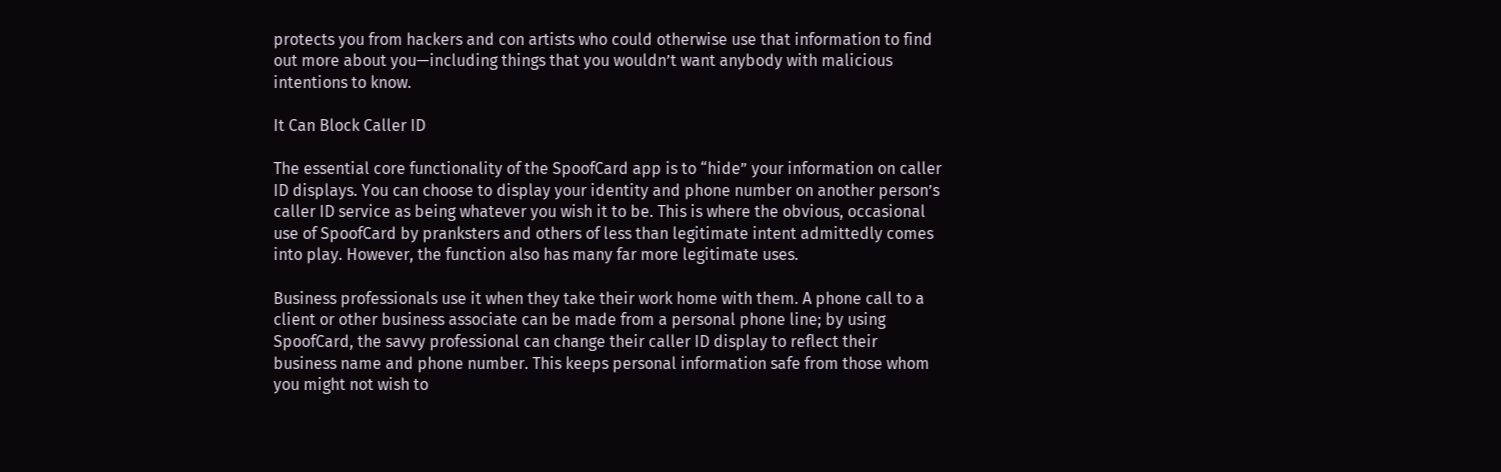protects you from hackers and con artists who could otherwise use that information to find out more about you—including things that you wouldn’t want anybody with malicious intentions to know.

It Can Block Caller ID

The essential core functionality of the SpoofCard app is to “hide” your information on caller ID displays. You can choose to display your identity and phone number on another person’s caller ID service as being whatever you wish it to be. This is where the obvious, occasional use of SpoofCard by pranksters and others of less than legitimate intent admittedly comes into play. However, the function also has many far more legitimate uses.

Business professionals use it when they take their work home with them. A phone call to a client or other business associate can be made from a personal phone line; by using SpoofCard, the savvy professional can change their caller ID display to reflect their business name and phone number. This keeps personal information safe from those whom you might not wish to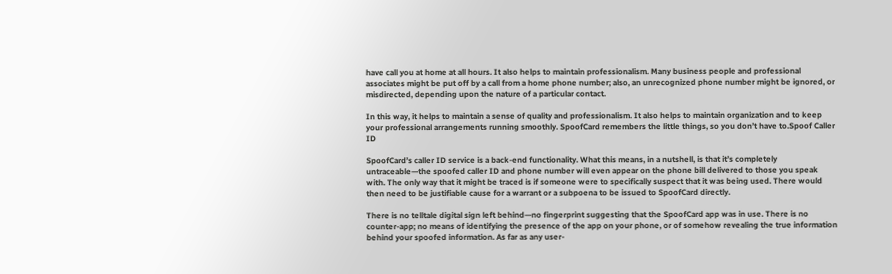have call you at home at all hours. It also helps to maintain professionalism. Many business people and professional associates might be put off by a call from a home phone number; also, an unrecognized phone number might be ignored, or misdirected, depending upon the nature of a particular contact.

In this way, it helps to maintain a sense of quality and professionalism. It also helps to maintain organization and to keep your professional arrangements running smoothly. SpoofCard remembers the little things, so you don’t have to.Spoof Caller ID

SpoofCard’s caller ID service is a back-end functionality. What this means, in a nutshell, is that it’s completely untraceable—the spoofed caller ID and phone number will even appear on the phone bill delivered to those you speak with. The only way that it might be traced is if someone were to specifically suspect that it was being used. There would then need to be justifiable cause for a warrant or a subpoena to be issued to SpoofCard directly.

There is no telltale digital sign left behind—no fingerprint suggesting that the SpoofCard app was in use. There is no counter-app; no means of identifying the presence of the app on your phone, or of somehow revealing the true information behind your spoofed information. As far as any user-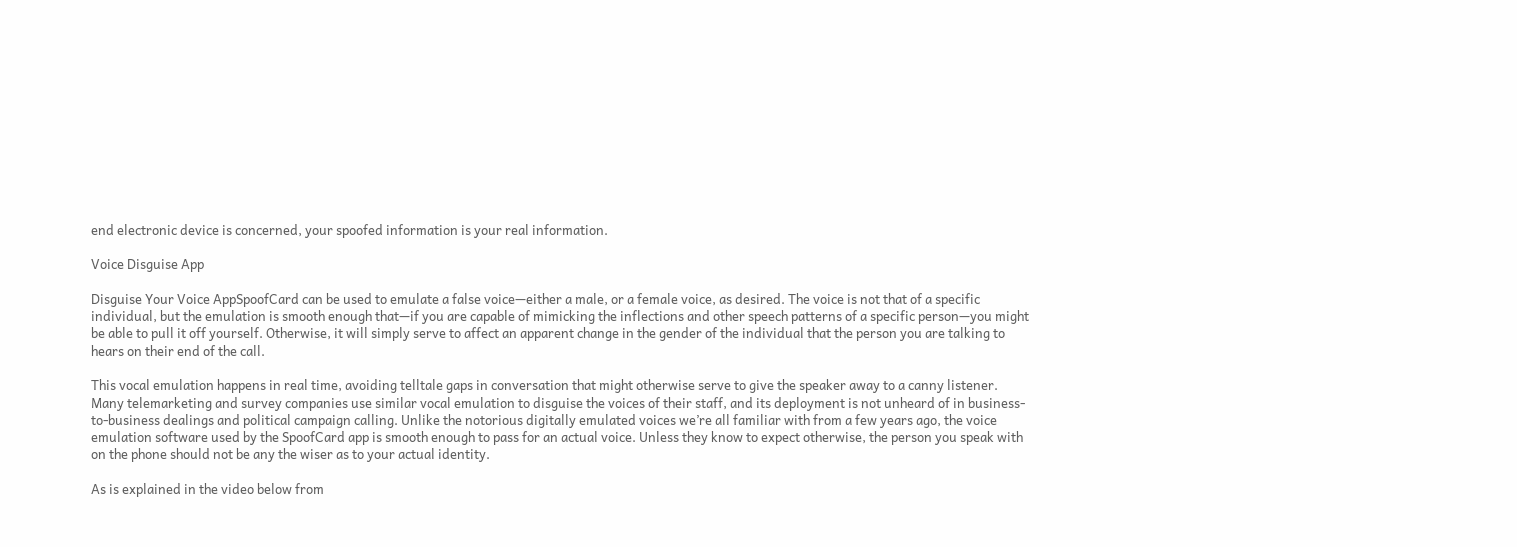end electronic device is concerned, your spoofed information is your real information.

Voice Disguise App

Disguise Your Voice AppSpoofCard can be used to emulate a false voice—either a male, or a female voice, as desired. The voice is not that of a specific individual, but the emulation is smooth enough that—if you are capable of mimicking the inflections and other speech patterns of a specific person—you might be able to pull it off yourself. Otherwise, it will simply serve to affect an apparent change in the gender of the individual that the person you are talking to hears on their end of the call.

This vocal emulation happens in real time, avoiding telltale gaps in conversation that might otherwise serve to give the speaker away to a canny listener. Many telemarketing and survey companies use similar vocal emulation to disguise the voices of their staff, and its deployment is not unheard of in business-to-business dealings and political campaign calling. Unlike the notorious digitally emulated voices we’re all familiar with from a few years ago, the voice emulation software used by the SpoofCard app is smooth enough to pass for an actual voice. Unless they know to expect otherwise, the person you speak with on the phone should not be any the wiser as to your actual identity.

As is explained in the video below from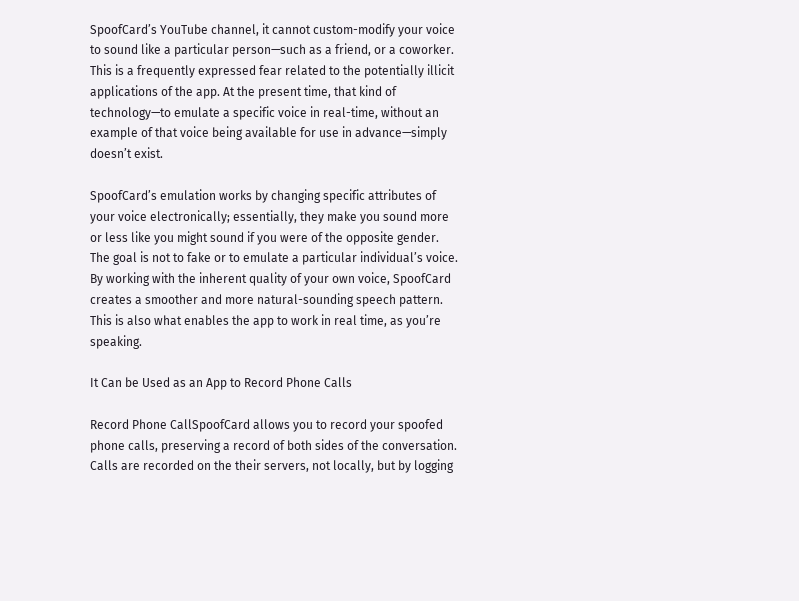SpoofCard’s YouTube channel, it cannot custom-modify your voice to sound like a particular person—such as a friend, or a coworker. This is a frequently expressed fear related to the potentially illicit applications of the app. At the present time, that kind of technology—to emulate a specific voice in real-time, without an example of that voice being available for use in advance—simply doesn’t exist.

SpoofCard’s emulation works by changing specific attributes of your voice electronically; essentially, they make you sound more or less like you might sound if you were of the opposite gender. The goal is not to fake or to emulate a particular individual’s voice. By working with the inherent quality of your own voice, SpoofCard creates a smoother and more natural-sounding speech pattern. This is also what enables the app to work in real time, as you’re speaking.

It Can be Used as an App to Record Phone Calls

Record Phone CallSpoofCard allows you to record your spoofed phone calls, preserving a record of both sides of the conversation. Calls are recorded on the their servers, not locally, but by logging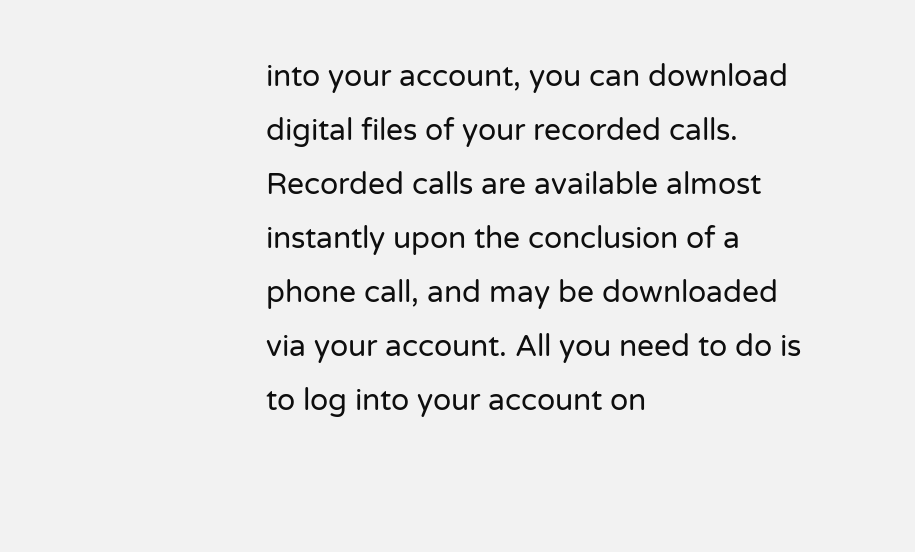into your account, you can download digital files of your recorded calls. Recorded calls are available almost instantly upon the conclusion of a phone call, and may be downloaded via your account. All you need to do is to log into your account on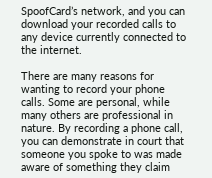SpoofCard’s network, and you can download your recorded calls to any device currently connected to the internet.

There are many reasons for wanting to record your phone calls. Some are personal, while many others are professional in nature. By recording a phone call, you can demonstrate in court that someone you spoke to was made aware of something they claim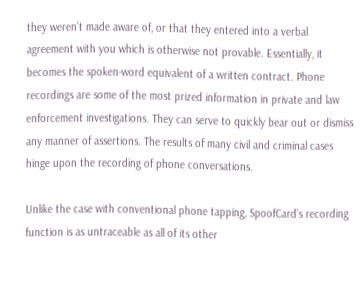they weren’t made aware of, or that they entered into a verbal agreement with you which is otherwise not provable. Essentially, it becomes the spoken-word equivalent of a written contract. Phone recordings are some of the most prized information in private and law enforcement investigations. They can serve to quickly bear out or dismiss any manner of assertions. The results of many civil and criminal cases hinge upon the recording of phone conversations.

Unlike the case with conventional phone tapping, SpoofCard’s recording function is as untraceable as all of its other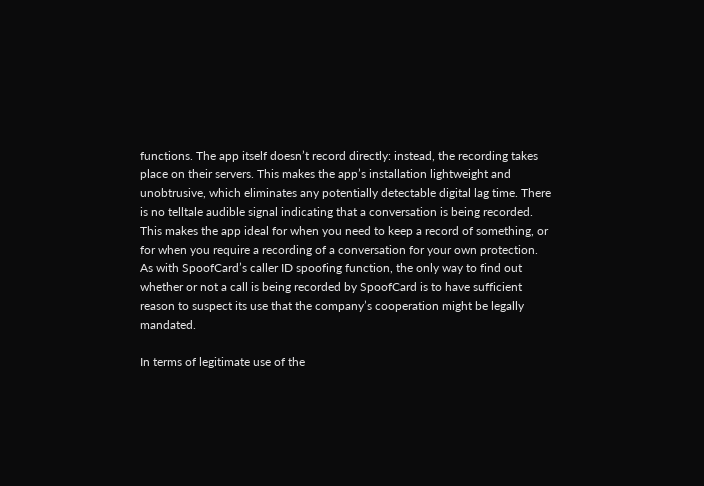functions. The app itself doesn’t record directly: instead, the recording takes place on their servers. This makes the app’s installation lightweight and unobtrusive, which eliminates any potentially detectable digital lag time. There is no telltale audible signal indicating that a conversation is being recorded. This makes the app ideal for when you need to keep a record of something, or for when you require a recording of a conversation for your own protection. As with SpoofCard’s caller ID spoofing function, the only way to find out whether or not a call is being recorded by SpoofCard is to have sufficient reason to suspect its use that the company’s cooperation might be legally mandated.

In terms of legitimate use of the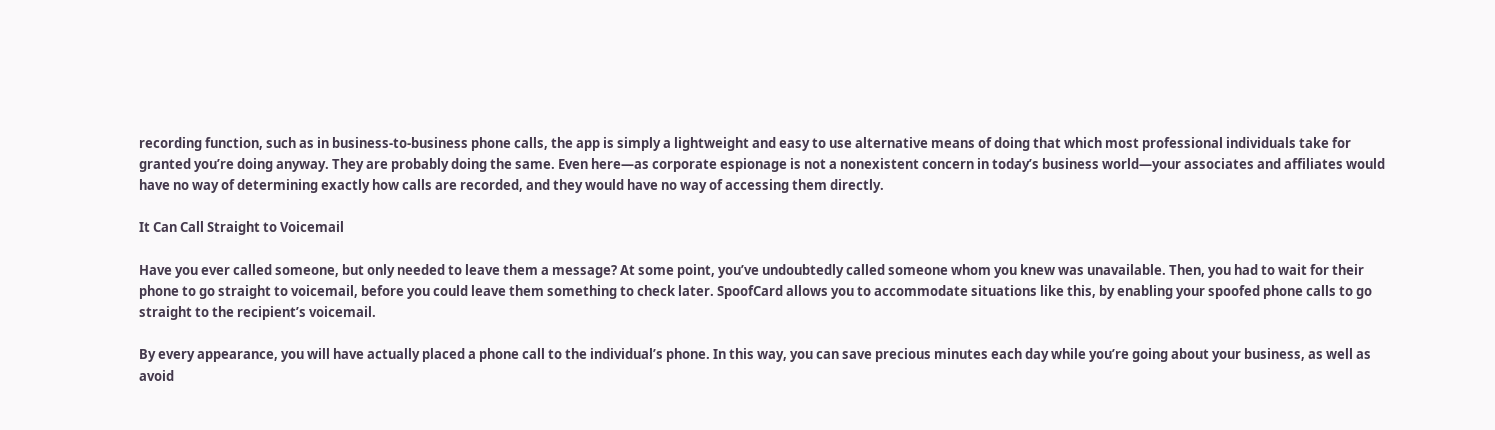recording function, such as in business-to-business phone calls, the app is simply a lightweight and easy to use alternative means of doing that which most professional individuals take for granted you’re doing anyway. They are probably doing the same. Even here—as corporate espionage is not a nonexistent concern in today’s business world—your associates and affiliates would have no way of determining exactly how calls are recorded, and they would have no way of accessing them directly.

It Can Call Straight to Voicemail

Have you ever called someone, but only needed to leave them a message? At some point, you’ve undoubtedly called someone whom you knew was unavailable. Then, you had to wait for their phone to go straight to voicemail, before you could leave them something to check later. SpoofCard allows you to accommodate situations like this, by enabling your spoofed phone calls to go straight to the recipient’s voicemail.

By every appearance, you will have actually placed a phone call to the individual’s phone. In this way, you can save precious minutes each day while you’re going about your business, as well as avoid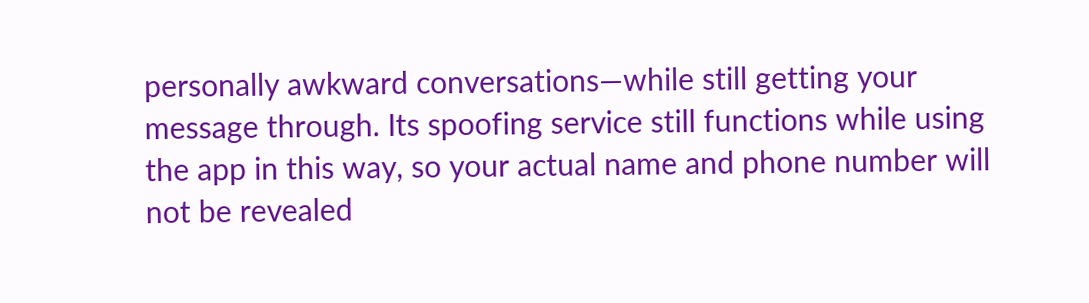personally awkward conversations—while still getting your message through. Its spoofing service still functions while using the app in this way, so your actual name and phone number will not be revealed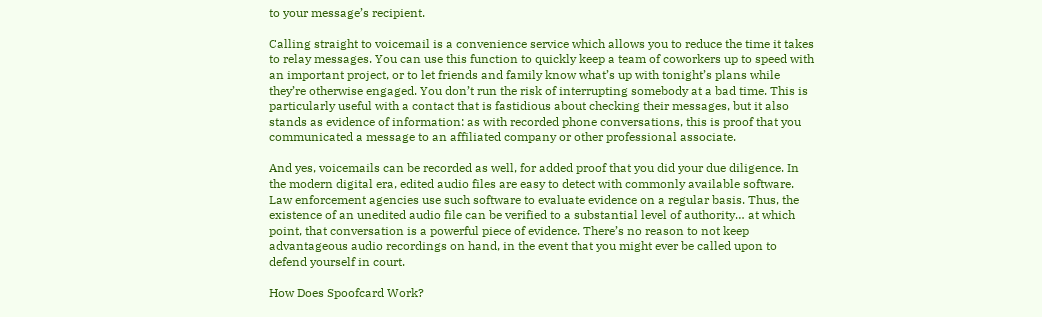to your message’s recipient.

Calling straight to voicemail is a convenience service which allows you to reduce the time it takes to relay messages. You can use this function to quickly keep a team of coworkers up to speed with an important project, or to let friends and family know what’s up with tonight’s plans while they’re otherwise engaged. You don’t run the risk of interrupting somebody at a bad time. This is particularly useful with a contact that is fastidious about checking their messages, but it also stands as evidence of information: as with recorded phone conversations, this is proof that you communicated a message to an affiliated company or other professional associate.

And yes, voicemails can be recorded as well, for added proof that you did your due diligence. In the modern digital era, edited audio files are easy to detect with commonly available software. Law enforcement agencies use such software to evaluate evidence on a regular basis. Thus, the existence of an unedited audio file can be verified to a substantial level of authority… at which point, that conversation is a powerful piece of evidence. There’s no reason to not keep advantageous audio recordings on hand, in the event that you might ever be called upon to defend yourself in court.

How Does Spoofcard Work?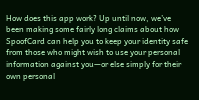How does this app work? Up until now, we’ve been making some fairly long claims about how SpoofCard can help you to keep your identity safe from those who might wish to use your personal information against you—or else simply for their own personal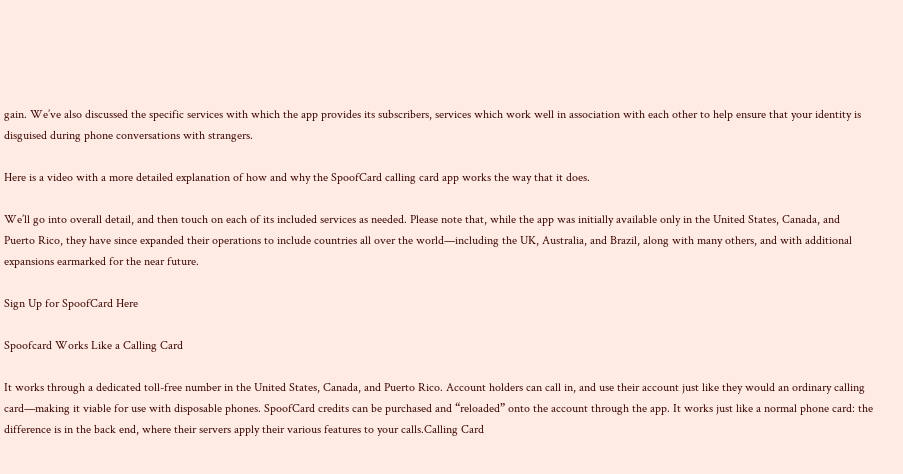gain. We’ve also discussed the specific services with which the app provides its subscribers, services which work well in association with each other to help ensure that your identity is disguised during phone conversations with strangers.

Here is a video with a more detailed explanation of how and why the SpoofCard calling card app works the way that it does.

We’ll go into overall detail, and then touch on each of its included services as needed. Please note that, while the app was initially available only in the United States, Canada, and Puerto Rico, they have since expanded their operations to include countries all over the world—including the UK, Australia, and Brazil, along with many others, and with additional expansions earmarked for the near future.

Sign Up for SpoofCard Here

Spoofcard Works Like a Calling Card

It works through a dedicated toll-free number in the United States, Canada, and Puerto Rico. Account holders can call in, and use their account just like they would an ordinary calling card—making it viable for use with disposable phones. SpoofCard credits can be purchased and “reloaded” onto the account through the app. It works just like a normal phone card: the difference is in the back end, where their servers apply their various features to your calls.Calling Card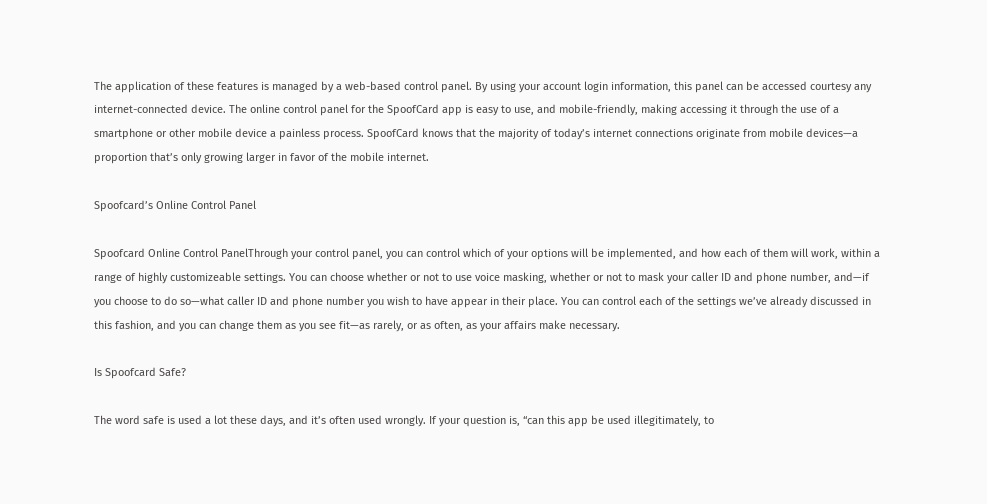The application of these features is managed by a web-based control panel. By using your account login information, this panel can be accessed courtesy any internet-connected device. The online control panel for the SpoofCard app is easy to use, and mobile-friendly, making accessing it through the use of a smartphone or other mobile device a painless process. SpoofCard knows that the majority of today’s internet connections originate from mobile devices—a proportion that’s only growing larger in favor of the mobile internet.

Spoofcard’s Online Control Panel

Spoofcard Online Control PanelThrough your control panel, you can control which of your options will be implemented, and how each of them will work, within a range of highly customizeable settings. You can choose whether or not to use voice masking, whether or not to mask your caller ID and phone number, and—if you choose to do so—what caller ID and phone number you wish to have appear in their place. You can control each of the settings we’ve already discussed in this fashion, and you can change them as you see fit—as rarely, or as often, as your affairs make necessary.

Is Spoofcard Safe?

The word safe is used a lot these days, and it’s often used wrongly. If your question is, “can this app be used illegitimately, to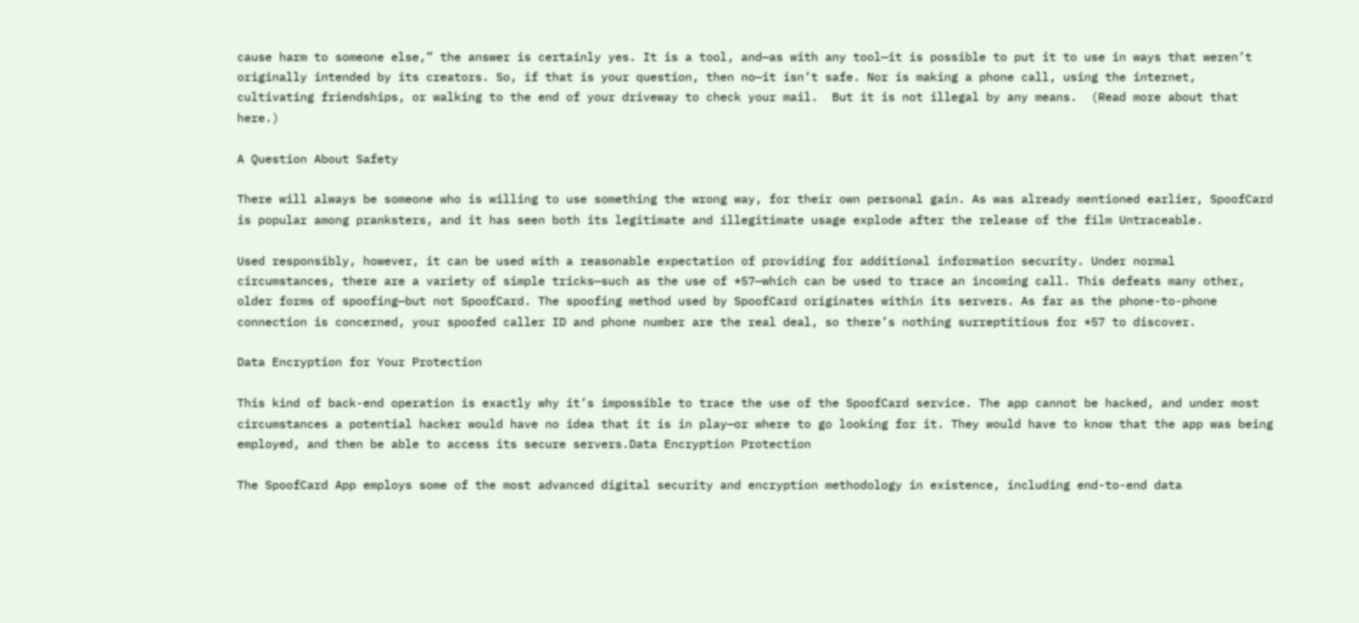cause harm to someone else,” the answer is certainly yes. It is a tool, and—as with any tool—it is possible to put it to use in ways that weren’t originally intended by its creators. So, if that is your question, then no—it isn’t safe. Nor is making a phone call, using the internet, cultivating friendships, or walking to the end of your driveway to check your mail.  But it is not illegal by any means.  (Read more about that here.)

A Question About Safety

There will always be someone who is willing to use something the wrong way, for their own personal gain. As was already mentioned earlier, SpoofCard is popular among pranksters, and it has seen both its legitimate and illegitimate usage explode after the release of the film Untraceable.

Used responsibly, however, it can be used with a reasonable expectation of providing for additional information security. Under normal circumstances, there are a variety of simple tricks—such as the use of *57—which can be used to trace an incoming call. This defeats many other, older forms of spoofing—but not SpoofCard. The spoofing method used by SpoofCard originates within its servers. As far as the phone-to-phone connection is concerned, your spoofed caller ID and phone number are the real deal, so there’s nothing surreptitious for *57 to discover.

Data Encryption for Your Protection

This kind of back-end operation is exactly why it’s impossible to trace the use of the SpoofCard service. The app cannot be hacked, and under most circumstances a potential hacker would have no idea that it is in play—or where to go looking for it. They would have to know that the app was being employed, and then be able to access its secure servers.Data Encryption Protection

The SpoofCard App employs some of the most advanced digital security and encryption methodology in existence, including end-to-end data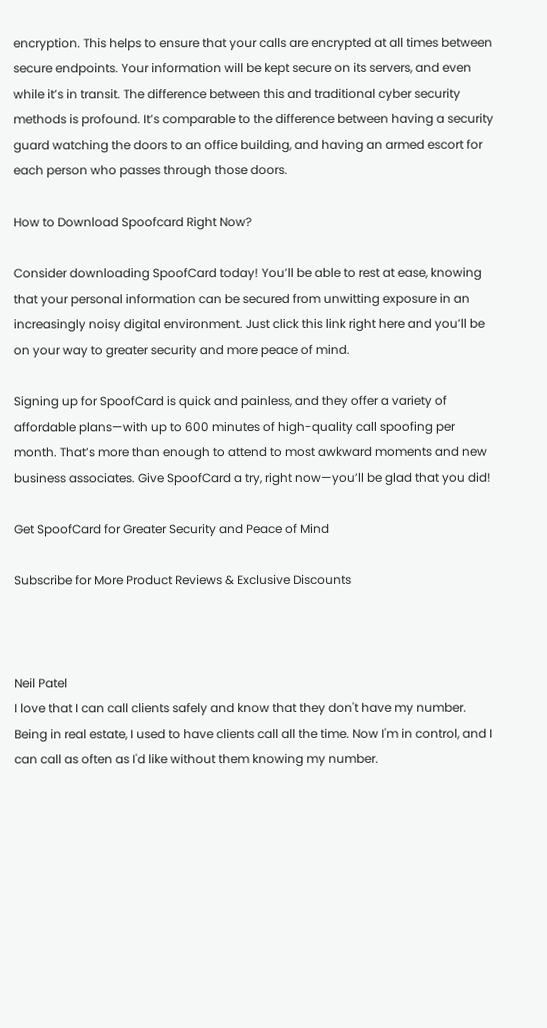encryption. This helps to ensure that your calls are encrypted at all times between secure endpoints. Your information will be kept secure on its servers, and even while it’s in transit. The difference between this and traditional cyber security methods is profound. It’s comparable to the difference between having a security guard watching the doors to an office building, and having an armed escort for each person who passes through those doors.

How to Download Spoofcard Right Now?

Consider downloading SpoofCard today! You’ll be able to rest at ease, knowing that your personal information can be secured from unwitting exposure in an increasingly noisy digital environment. Just click this link right here and you’ll be on your way to greater security and more peace of mind.

Signing up for SpoofCard is quick and painless, and they offer a variety of affordable plans—with up to 600 minutes of high-quality call spoofing per month. That’s more than enough to attend to most awkward moments and new business associates. Give SpoofCard a try, right now—you’ll be glad that you did!

Get SpoofCard for Greater Security and Peace of Mind

Subscribe for More Product Reviews & Exclusive Discounts



Neil Patel
I love that I can call clients safely and know that they don't have my number. Being in real estate, I used to have clients call all the time. Now I'm in control, and I can call as often as I'd like without them knowing my number.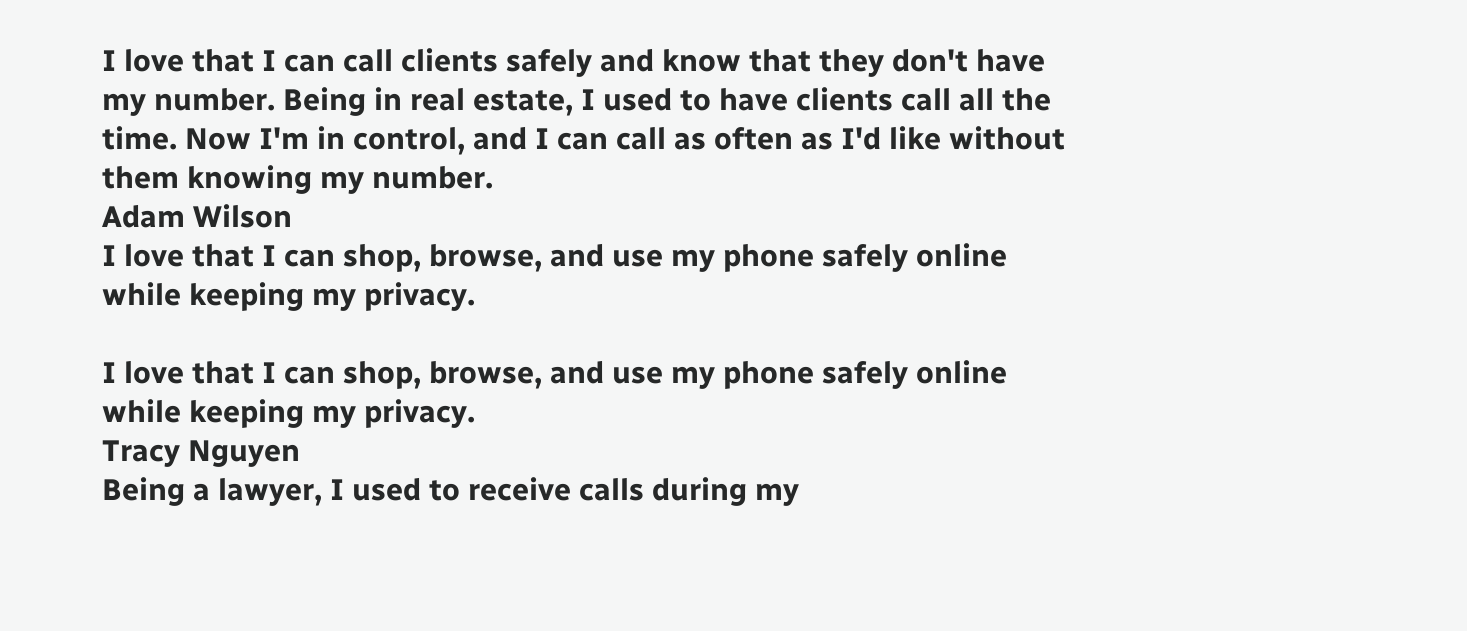I love that I can call clients safely and know that they don't have my number. Being in real estate, I used to have clients call all the time. Now I'm in control, and I can call as often as I'd like without them knowing my number.
Adam Wilson
I love that I can shop, browse, and use my phone safely online while keeping my privacy.

I love that I can shop, browse, and use my phone safely online while keeping my privacy.
Tracy Nguyen
Being a lawyer, I used to receive calls during my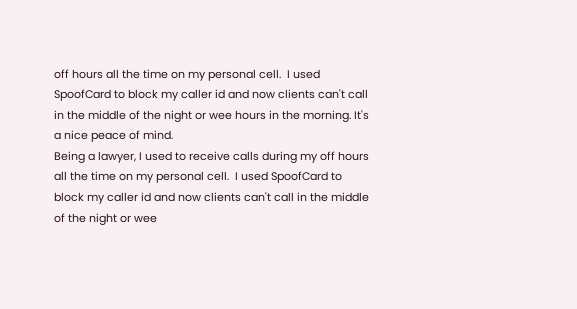off hours all the time on my personal cell.  I used SpoofCard to block my caller id and now clients can't call in the middle of the night or wee hours in the morning. It's a nice peace of mind.
Being a lawyer, I used to receive calls during my off hours all the time on my personal cell.  I used SpoofCard to block my caller id and now clients can't call in the middle of the night or wee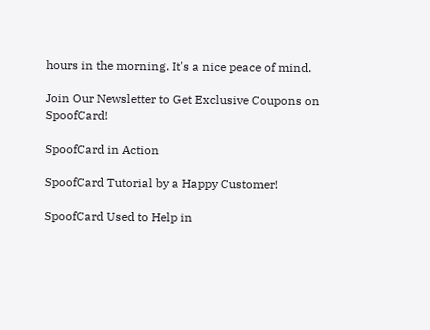hours in the morning. It's a nice peace of mind.

Join Our Newsletter to Get Exclusive Coupons on SpoofCard!

SpoofCard in Action

SpoofCard Tutorial by a Happy Customer!

SpoofCard Used to Help in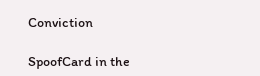Conviction

SpoofCard in the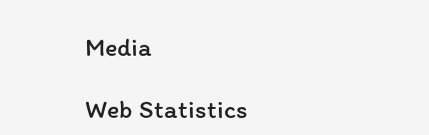Media

Web Statistics